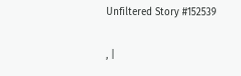Unfiltered Story #152539

, |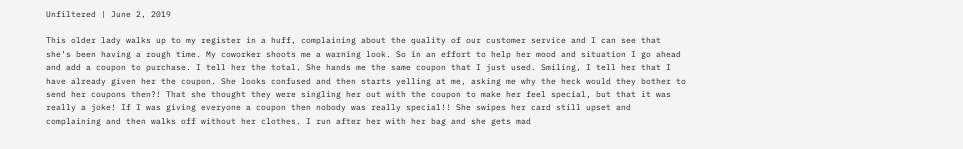Unfiltered | June 2, 2019

This older lady walks up to my register in a huff, complaining about the quality of our customer service and I can see that she’s been having a rough time. My coworker shoots me a warning look. So in an effort to help her mood and situation I go ahead and add a coupon to purchase. I tell her the total. She hands me the same coupon that I just used. Smiling, I tell her that I have already given her the coupon. She looks confused and then starts yelling at me, asking me why the heck would they bother to send her coupons then?! That she thought they were singling her out with the coupon to make her feel special, but that it was really a joke! If I was giving everyone a coupon then nobody was really special!! She swipes her card still upset and complaining and then walks off without her clothes. I run after her with her bag and she gets mad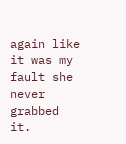again like it was my fault she never grabbed it.